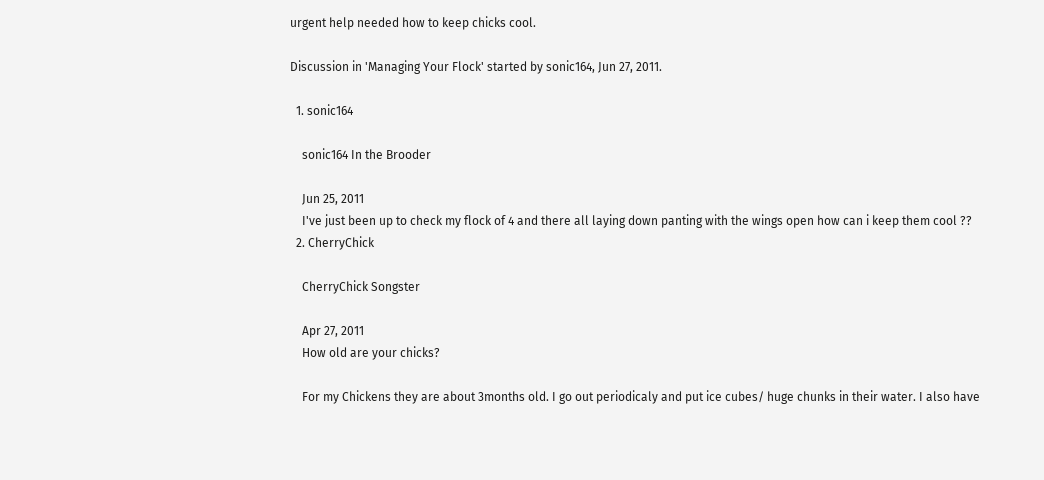urgent help needed how to keep chicks cool.

Discussion in 'Managing Your Flock' started by sonic164, Jun 27, 2011.

  1. sonic164

    sonic164 In the Brooder

    Jun 25, 2011
    I've just been up to check my flock of 4 and there all laying down panting with the wings open how can i keep them cool ??
  2. CherryChick

    CherryChick Songster

    Apr 27, 2011
    How old are your chicks?

    For my Chickens they are about 3months old. I go out periodicaly and put ice cubes/ huge chunks in their water. I also have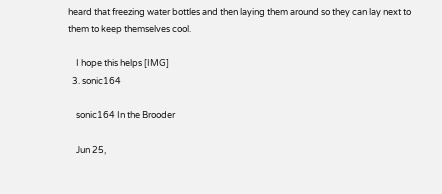heard that freezing water bottles and then laying them around so they can lay next to them to keep themselves cool.

    I hope this helps [IMG]
  3. sonic164

    sonic164 In the Brooder

    Jun 25,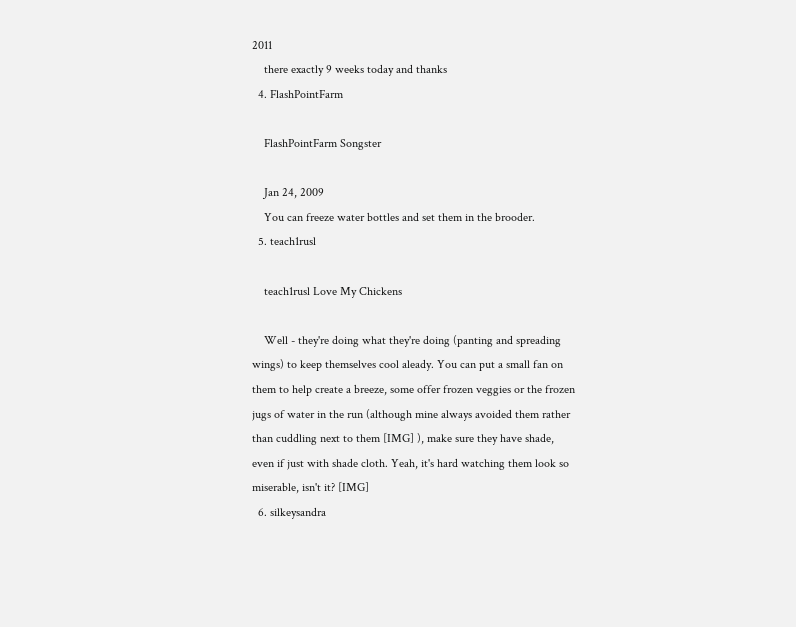2011
    there exactly 9 weeks today and thanks
  4. FlashPointFarm

    FlashPointFarm Songster

    Jan 24, 2009
    You can freeze water bottles and set them in the brooder.
  5. teach1rusl

    teach1rusl Love My Chickens

    Well - they're doing what they're doing (panting and spreading wings) to keep themselves cool aleady. You can put a small fan on them to help create a breeze, some offer frozen veggies or the frozen jugs of water in the run (although mine always avoided them rather than cuddling next to them [IMG] ), make sure they have shade, even if just with shade cloth. Yeah, it's hard watching them look so miserable, isn't it? [IMG]
  6. silkeysandra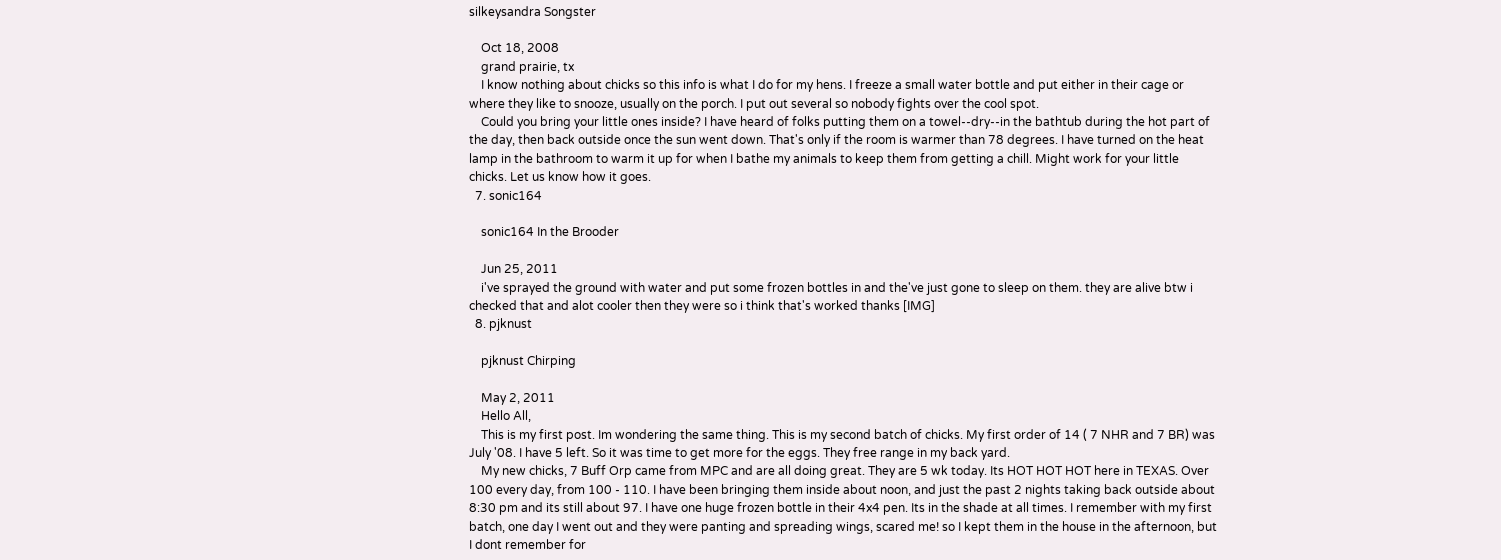silkeysandra Songster

    Oct 18, 2008
    grand prairie, tx
    I know nothing about chicks so this info is what I do for my hens. I freeze a small water bottle and put either in their cage or where they like to snooze, usually on the porch. I put out several so nobody fights over the cool spot.
    Could you bring your little ones inside? I have heard of folks putting them on a towel--dry--in the bathtub during the hot part of the day, then back outside once the sun went down. That's only if the room is warmer than 78 degrees. I have turned on the heat lamp in the bathroom to warm it up for when I bathe my animals to keep them from getting a chill. Might work for your little chicks. Let us know how it goes.
  7. sonic164

    sonic164 In the Brooder

    Jun 25, 2011
    i've sprayed the ground with water and put some frozen bottles in and the've just gone to sleep on them. they are alive btw i checked that and alot cooler then they were so i think that's worked thanks [IMG]
  8. pjknust

    pjknust Chirping

    May 2, 2011
    Hello All,
    This is my first post. Im wondering the same thing. This is my second batch of chicks. My first order of 14 ( 7 NHR and 7 BR) was July '08. I have 5 left. So it was time to get more for the eggs. They free range in my back yard.
    My new chicks, 7 Buff Orp came from MPC and are all doing great. They are 5 wk today. Its HOT HOT HOT here in TEXAS. Over 100 every day, from 100 - 110. I have been bringing them inside about noon, and just the past 2 nights taking back outside about 8:30 pm and its still about 97. I have one huge frozen bottle in their 4x4 pen. Its in the shade at all times. I remember with my first batch, one day I went out and they were panting and spreading wings, scared me! so I kept them in the house in the afternoon, but I dont remember for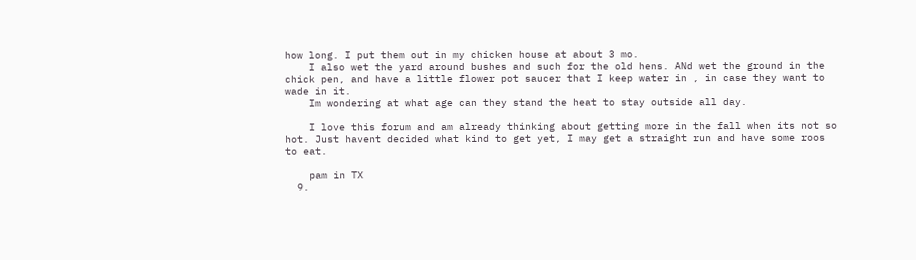how long. I put them out in my chicken house at about 3 mo.
    I also wet the yard around bushes and such for the old hens. ANd wet the ground in the chick pen, and have a little flower pot saucer that I keep water in , in case they want to wade in it.
    Im wondering at what age can they stand the heat to stay outside all day.

    I love this forum and am already thinking about getting more in the fall when its not so hot. Just havent decided what kind to get yet, I may get a straight run and have some roos to eat.

    pam in TX
  9.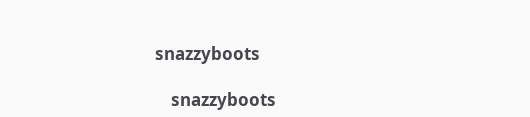snazzyboots

    snazzyboots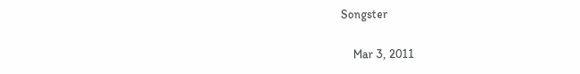Songster

    Mar 3, 2011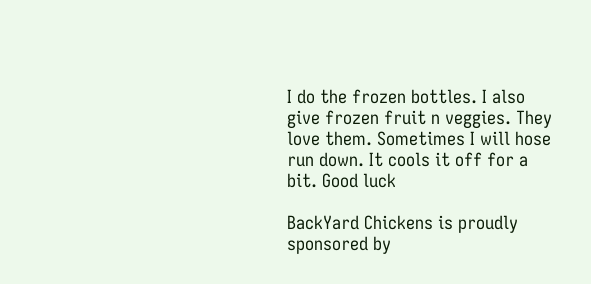I do the frozen bottles. I also give frozen fruit n veggies. They love them. Sometimes I will hose run down. It cools it off for a bit. Good luck

BackYard Chickens is proudly sponsored by